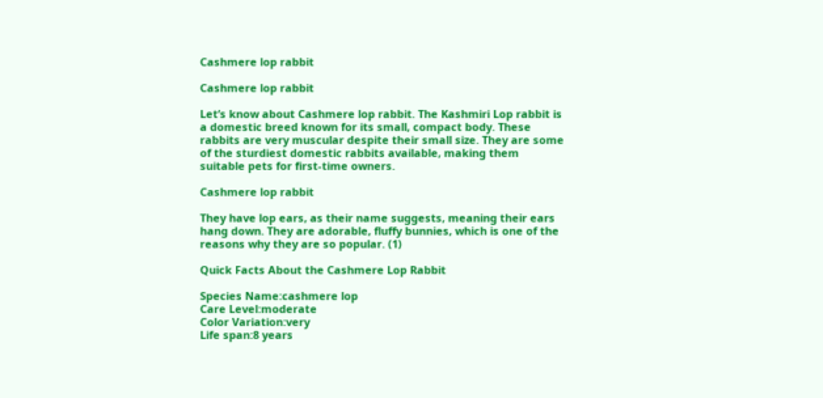Cashmere lop rabbit

Cashmere lop rabbit

Let’s know about Cashmere lop rabbit. The Kashmiri Lop rabbit is a domestic breed known for its small, compact body. These rabbits are very muscular despite their small size. They are some of the sturdiest domestic rabbits available, making them suitable pets for first-time owners.

Cashmere lop rabbit

They have lop ears, as their name suggests, meaning their ears hang down. They are adorable, fluffy bunnies, which is one of the reasons why they are so popular. (1)

Quick Facts About the Cashmere Lop Rabbit

Species Name:cashmere lop
Care Level:moderate
Color Variation:very
Life span:8 years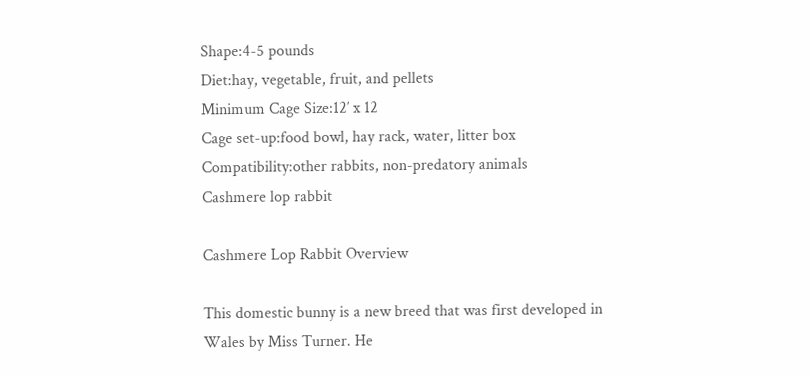Shape:4-5 pounds
Diet:hay, vegetable, fruit, and pellets
Minimum Cage Size:12′ x 12
Cage set-up:food bowl, hay rack, water, litter box
Compatibility:other rabbits, non-predatory animals
Cashmere lop rabbit

Cashmere Lop Rabbit Overview

This domestic bunny is a new breed that was first developed in Wales by Miss Turner. He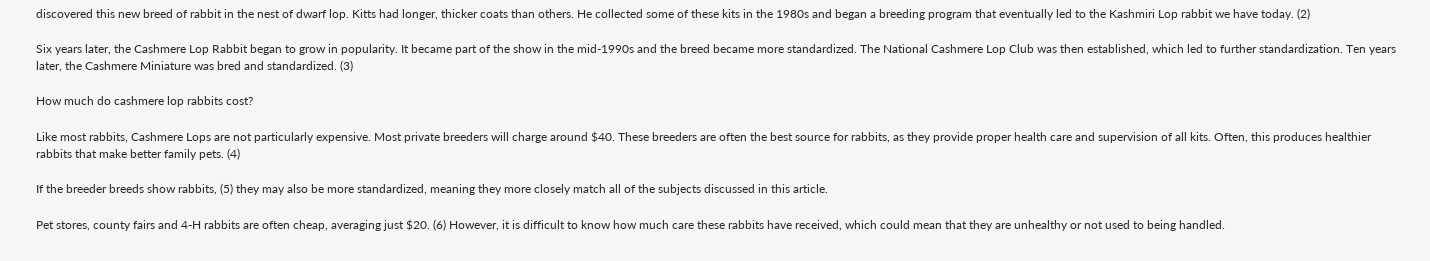discovered this new breed of rabbit in the nest of dwarf lop. Kitts had longer, thicker coats than others. He collected some of these kits in the 1980s and began a breeding program that eventually led to the Kashmiri Lop rabbit we have today. (2)

Six years later, the Cashmere Lop Rabbit began to grow in popularity. It became part of the show in the mid-1990s and the breed became more standardized. The National Cashmere Lop Club was then established, which led to further standardization. Ten years later, the Cashmere Miniature was bred and standardized. (3)

How much do cashmere lop rabbits cost?

Like most rabbits, Cashmere Lops are not particularly expensive. Most private breeders will charge around $40. These breeders are often the best source for rabbits, as they provide proper health care and supervision of all kits. Often, this produces healthier rabbits that make better family pets. (4)

If the breeder breeds show rabbits, (5) they may also be more standardized, meaning they more closely match all of the subjects discussed in this article.

Pet stores, county fairs and 4-H rabbits are often cheap, averaging just $20. (6) However, it is difficult to know how much care these rabbits have received, which could mean that they are unhealthy or not used to being handled.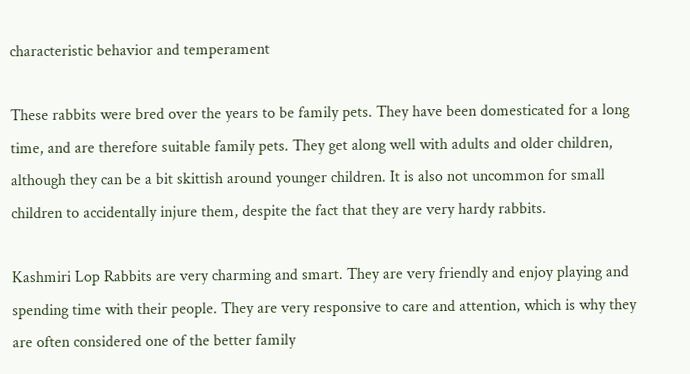characteristic behavior and temperament

These rabbits were bred over the years to be family pets. They have been domesticated for a long time, and are therefore suitable family pets. They get along well with adults and older children, although they can be a bit skittish around younger children. It is also not uncommon for small children to accidentally injure them, despite the fact that they are very hardy rabbits.

Kashmiri Lop Rabbits are very charming and smart. They are very friendly and enjoy playing and spending time with their people. They are very responsive to care and attention, which is why they are often considered one of the better family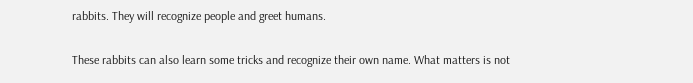rabbits. They will recognize people and greet humans.

These rabbits can also learn some tricks and recognize their own name. What matters is not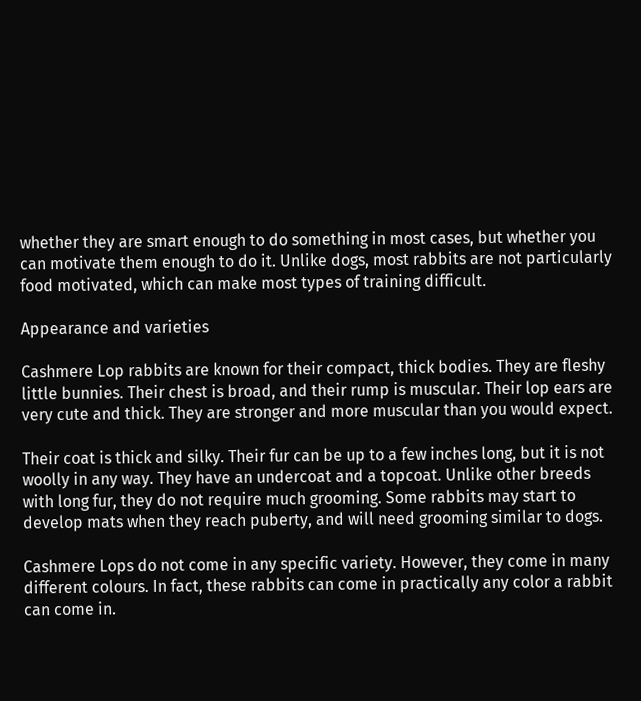whether they are smart enough to do something in most cases, but whether you can motivate them enough to do it. Unlike dogs, most rabbits are not particularly food motivated, which can make most types of training difficult.

Appearance and varieties

Cashmere Lop rabbits are known for their compact, thick bodies. They are fleshy little bunnies. Their chest is broad, and their rump is muscular. Their lop ears are very cute and thick. They are stronger and more muscular than you would expect.

Their coat is thick and silky. Their fur can be up to a few inches long, but it is not woolly in any way. They have an undercoat and a topcoat. Unlike other breeds with long fur, they do not require much grooming. Some rabbits may start to develop mats when they reach puberty, and will need grooming similar to dogs.

Cashmere Lops do not come in any specific variety. However, they come in many different colours. In fact, these rabbits can come in practically any color a rabbit can come in.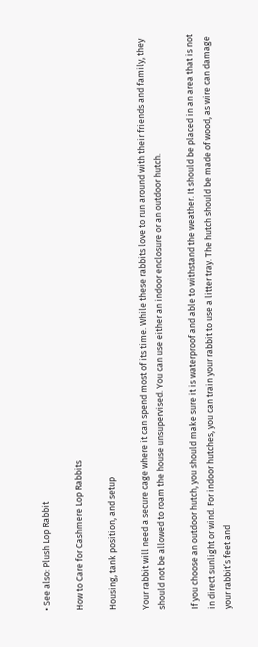• See also: Plush Lop Rabbit

How to Care for Cashmere Lop Rabbits

Housing, tank position, and setup

Your rabbit will need a secure cage where it can spend most of its time. While these rabbits love to run around with their friends and family, they should not be allowed to roam the house unsupervised. You can use either an indoor enclosure or an outdoor hutch.

If you choose an outdoor hutch, you should make sure it is waterproof and able to withstand the weather. It should be placed in an area that is not in direct sunlight or wind. For indoor hutches, you can train your rabbit to use a litter tray. The hutch should be made of wood, as wire can damage your rabbit’s feet and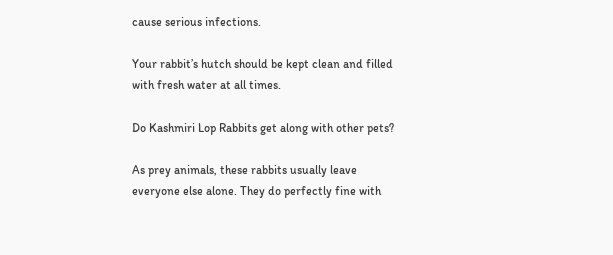cause serious infections.

Your rabbit’s hutch should be kept clean and filled with fresh water at all times.

Do Kashmiri Lop Rabbits get along with other pets?

As prey animals, these rabbits usually leave everyone else alone. They do perfectly fine with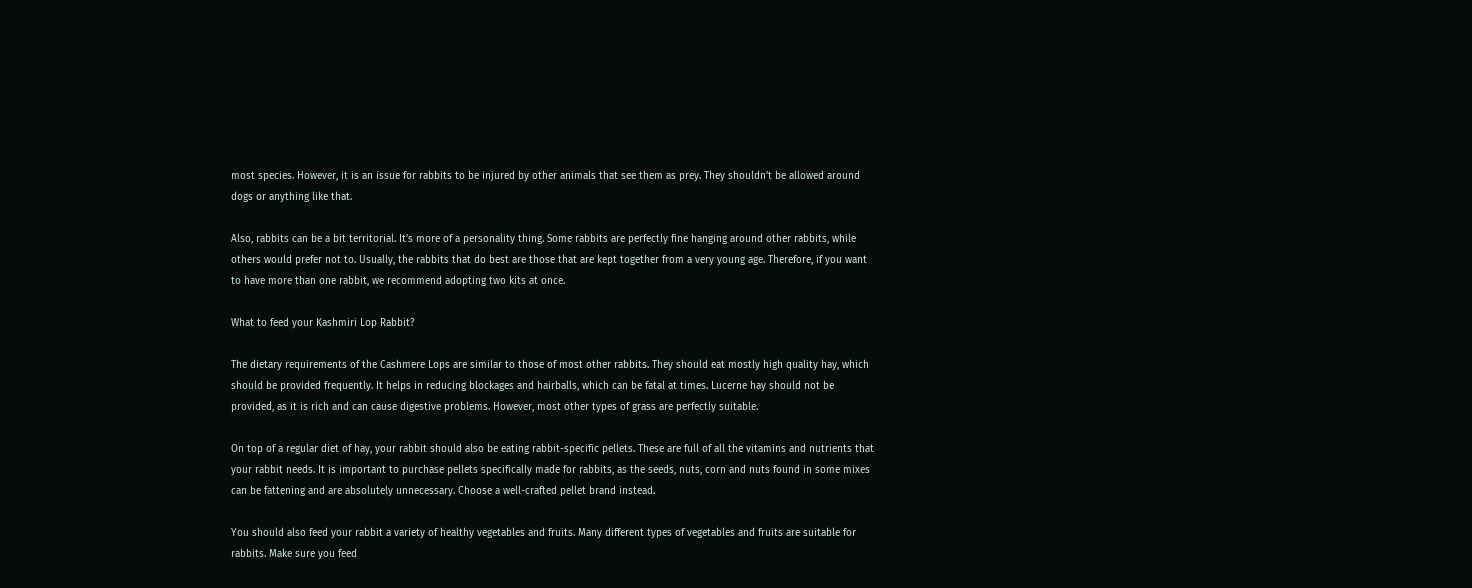most species. However, it is an issue for rabbits to be injured by other animals that see them as prey. They shouldn’t be allowed around dogs or anything like that.

Also, rabbits can be a bit territorial. It’s more of a personality thing. Some rabbits are perfectly fine hanging around other rabbits, while others would prefer not to. Usually, the rabbits that do best are those that are kept together from a very young age. Therefore, if you want to have more than one rabbit, we recommend adopting two kits at once.

What to feed your Kashmiri Lop Rabbit?

The dietary requirements of the Cashmere Lops are similar to those of most other rabbits. They should eat mostly high quality hay, which should be provided frequently. It helps in reducing blockages and hairballs, which can be fatal at times. Lucerne hay should not be provided, as it is rich and can cause digestive problems. However, most other types of grass are perfectly suitable.

On top of a regular diet of hay, your rabbit should also be eating rabbit-specific pellets. These are full of all the vitamins and nutrients that your rabbit needs. It is important to purchase pellets specifically made for rabbits, as the seeds, nuts, corn and nuts found in some mixes can be fattening and are absolutely unnecessary. Choose a well-crafted pellet brand instead.

You should also feed your rabbit a variety of healthy vegetables and fruits. Many different types of vegetables and fruits are suitable for rabbits. Make sure you feed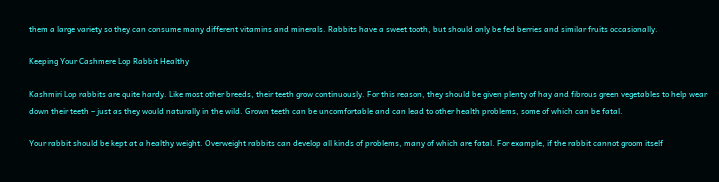them a large variety so they can consume many different vitamins and minerals. Rabbits have a sweet tooth, but should only be fed berries and similar fruits occasionally.

Keeping Your Cashmere Lop Rabbit Healthy

Kashmiri Lop rabbits are quite hardy. Like most other breeds, their teeth grow continuously. For this reason, they should be given plenty of hay and fibrous green vegetables to help wear down their teeth – just as they would naturally in the wild. Grown teeth can be uncomfortable and can lead to other health problems, some of which can be fatal.

Your rabbit should be kept at a healthy weight. Overweight rabbits can develop all kinds of problems, many of which are fatal. For example, if the rabbit cannot groom itself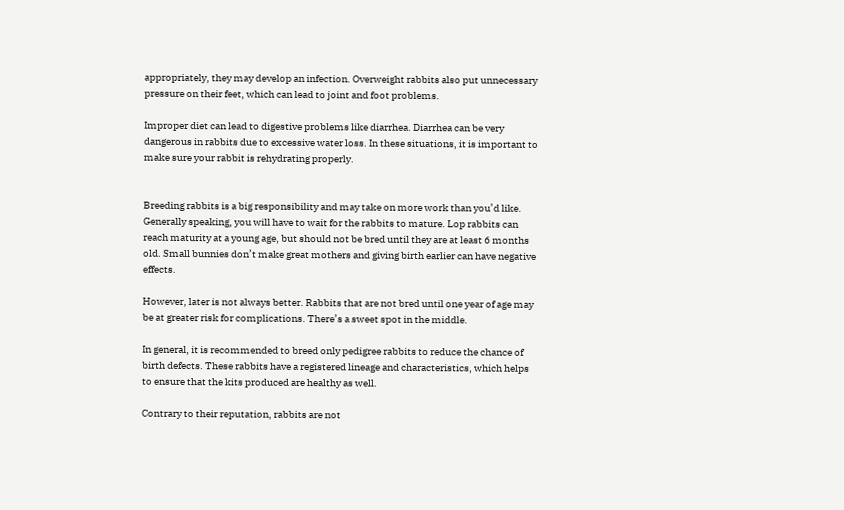appropriately, they may develop an infection. Overweight rabbits also put unnecessary pressure on their feet, which can lead to joint and foot problems.

Improper diet can lead to digestive problems like diarrhea. Diarrhea can be very dangerous in rabbits due to excessive water loss. In these situations, it is important to make sure your rabbit is rehydrating properly.


Breeding rabbits is a big responsibility and may take on more work than you’d like. Generally speaking, you will have to wait for the rabbits to mature. Lop rabbits can reach maturity at a young age, but should not be bred until they are at least 6 months old. Small bunnies don’t make great mothers and giving birth earlier can have negative effects.

However, later is not always better. Rabbits that are not bred until one year of age may be at greater risk for complications. There’s a sweet spot in the middle.

In general, it is recommended to breed only pedigree rabbits to reduce the chance of birth defects. These rabbits have a registered lineage and characteristics, which helps to ensure that the kits produced are healthy as well.

Contrary to their reputation, rabbits are not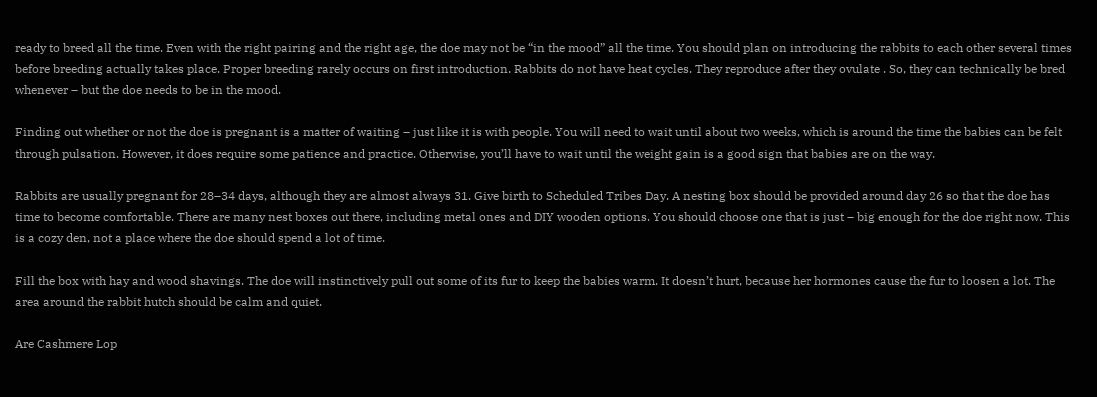ready to breed all the time. Even with the right pairing and the right age, the doe may not be “in the mood” all the time. You should plan on introducing the rabbits to each other several times before breeding actually takes place. Proper breeding rarely occurs on first introduction. Rabbits do not have heat cycles. They reproduce after they ovulate . So, they can technically be bred whenever – but the doe needs to be in the mood.

Finding out whether or not the doe is pregnant is a matter of waiting – just like it is with people. You will need to wait until about two weeks, which is around the time the babies can be felt through pulsation. However, it does require some patience and practice. Otherwise, you’ll have to wait until the weight gain is a good sign that babies are on the way.

Rabbits are usually pregnant for 28–34 days, although they are almost always 31. Give birth to Scheduled Tribes Day. A nesting box should be provided around day 26 so that the doe has time to become comfortable. There are many nest boxes out there, including metal ones and DIY wooden options. You should choose one that is just – big enough for the doe right now. This is a cozy den, not a place where the doe should spend a lot of time.

Fill the box with hay and wood shavings. The doe will instinctively pull out some of its fur to keep the babies warm. It doesn’t hurt, because her hormones cause the fur to loosen a lot. The area around the rabbit hutch should be calm and quiet.

Are Cashmere Lop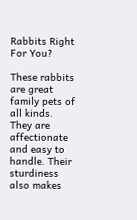Rabbits Right For You?

These rabbits are great family pets of all kinds. They are affectionate and easy to handle. Their sturdiness also makes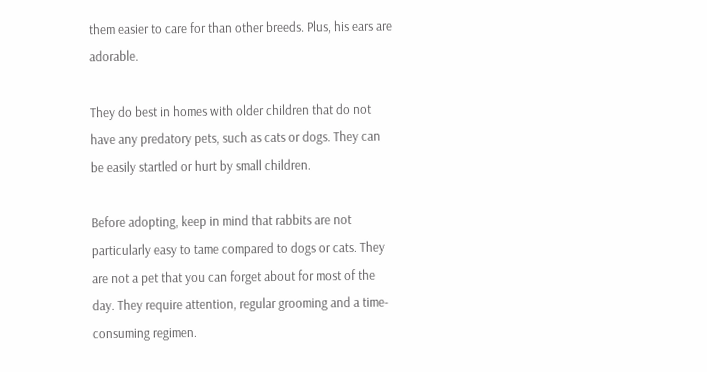them easier to care for than other breeds. Plus, his ears are adorable.

They do best in homes with older children that do not have any predatory pets, such as cats or dogs. They can be easily startled or hurt by small children.

Before adopting, keep in mind that rabbits are not particularly easy to tame compared to dogs or cats. They are not a pet that you can forget about for most of the day. They require attention, regular grooming and a time-consuming regimen.